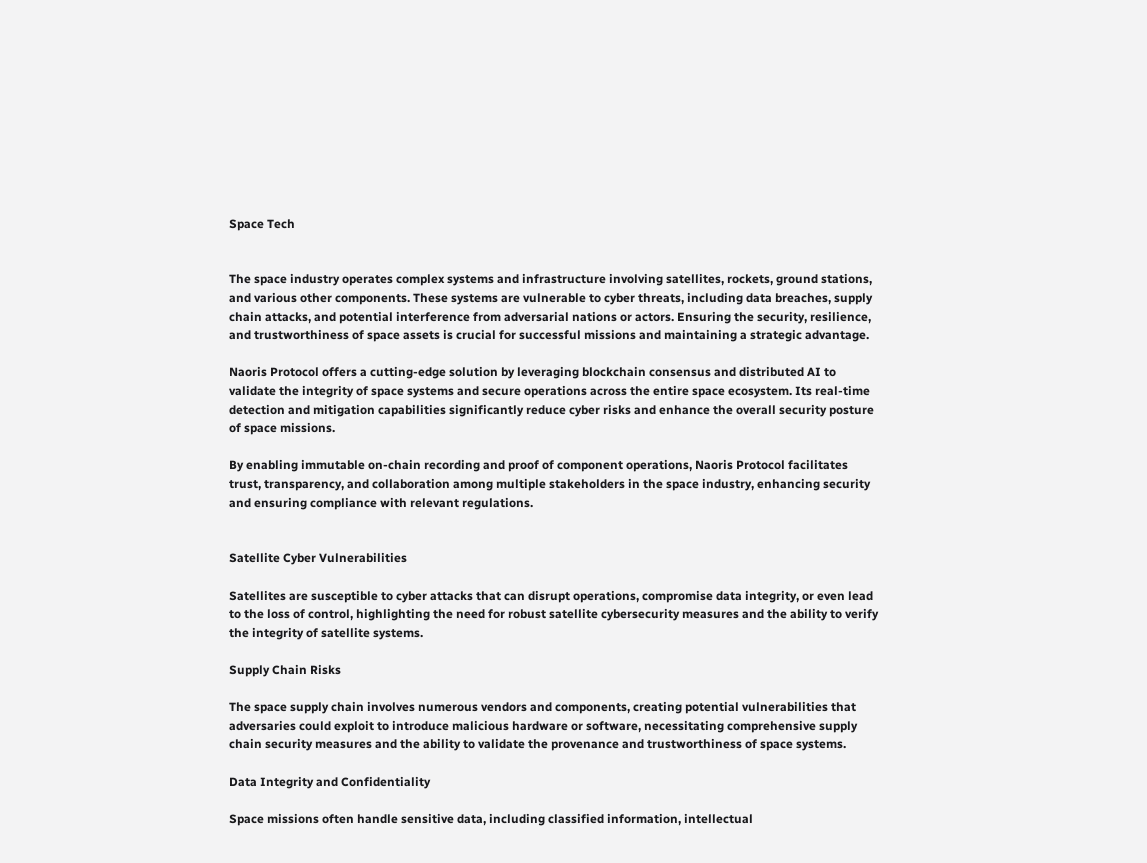Space Tech


The space industry operates complex systems and infrastructure involving satellites, rockets, ground stations, and various other components. These systems are vulnerable to cyber threats, including data breaches, supply chain attacks, and potential interference from adversarial nations or actors. Ensuring the security, resilience, and trustworthiness of space assets is crucial for successful missions and maintaining a strategic advantage.

Naoris Protocol offers a cutting-edge solution by leveraging blockchain consensus and distributed AI to validate the integrity of space systems and secure operations across the entire space ecosystem. Its real-time detection and mitigation capabilities significantly reduce cyber risks and enhance the overall security posture of space missions.

By enabling immutable on-chain recording and proof of component operations, Naoris Protocol facilitates trust, transparency, and collaboration among multiple stakeholders in the space industry, enhancing security and ensuring compliance with relevant regulations.


Satellite Cyber Vulnerabilities

Satellites are susceptible to cyber attacks that can disrupt operations, compromise data integrity, or even lead to the loss of control, highlighting the need for robust satellite cybersecurity measures and the ability to verify the integrity of satellite systems.

Supply Chain Risks

The space supply chain involves numerous vendors and components, creating potential vulnerabilities that adversaries could exploit to introduce malicious hardware or software, necessitating comprehensive supply chain security measures and the ability to validate the provenance and trustworthiness of space systems.

Data Integrity and Confidentiality

Space missions often handle sensitive data, including classified information, intellectual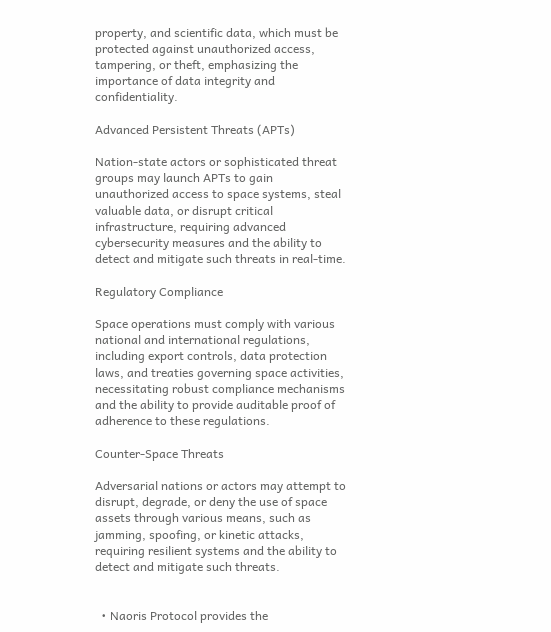property, and scientific data, which must be protected against unauthorized access, tampering, or theft, emphasizing the importance of data integrity and confidentiality.

Advanced Persistent Threats (APTs)

Nation-state actors or sophisticated threat groups may launch APTs to gain unauthorized access to space systems, steal valuable data, or disrupt critical infrastructure, requiring advanced cybersecurity measures and the ability to detect and mitigate such threats in real-time.

Regulatory Compliance

Space operations must comply with various national and international regulations, including export controls, data protection laws, and treaties governing space activities, necessitating robust compliance mechanisms and the ability to provide auditable proof of adherence to these regulations.

Counter-Space Threats

Adversarial nations or actors may attempt to disrupt, degrade, or deny the use of space assets through various means, such as jamming, spoofing, or kinetic attacks, requiring resilient systems and the ability to detect and mitigate such threats.


  • Naoris Protocol provides the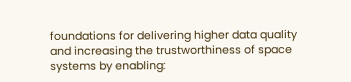foundations for delivering higher data quality and increasing the trustworthiness of space systems by enabling: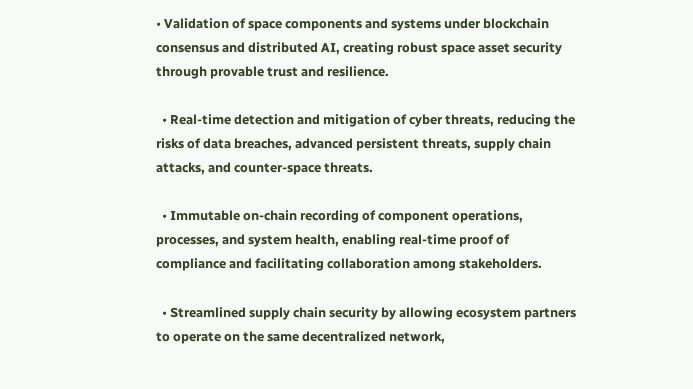• Validation of space components and systems under blockchain consensus and distributed AI, creating robust space asset security through provable trust and resilience.

  • Real-time detection and mitigation of cyber threats, reducing the risks of data breaches, advanced persistent threats, supply chain attacks, and counter-space threats.

  • Immutable on-chain recording of component operations, processes, and system health, enabling real-time proof of compliance and facilitating collaboration among stakeholders.

  • Streamlined supply chain security by allowing ecosystem partners to operate on the same decentralized network,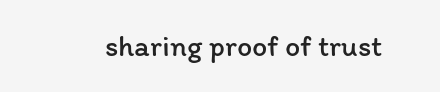sharing proof of trust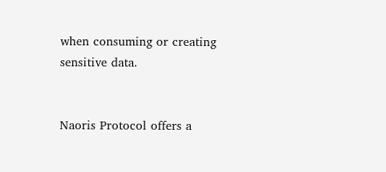when consuming or creating sensitive data.


Naoris Protocol offers a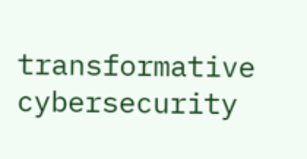transformative cybersecurity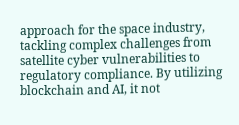approach for the space industry, tackling complex challenges from satellite cyber vulnerabilities to regulatory compliance. By utilizing blockchain and AI, it not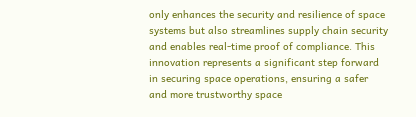only enhances the security and resilience of space systems but also streamlines supply chain security and enables real-time proof of compliance. This innovation represents a significant step forward in securing space operations, ensuring a safer and more trustworthy space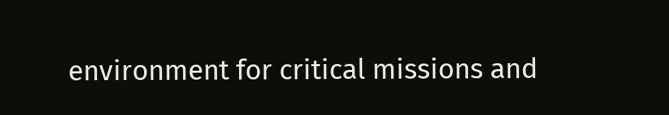environment for critical missions and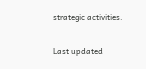strategic activities.

Last updated